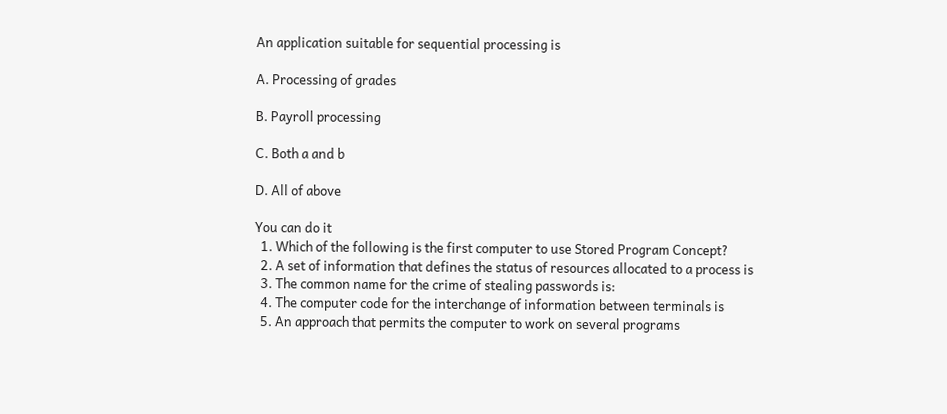An application suitable for sequential processing is

A. Processing of grades

B. Payroll processing

C. Both a and b

D. All of above

You can do it
  1. Which of the following is the first computer to use Stored Program Concept?
  2. A set of information that defines the status of resources allocated to a process is
  3. The common name for the crime of stealing passwords is:
  4. The computer code for the interchange of information between terminals is
  5. An approach that permits the computer to work on several programs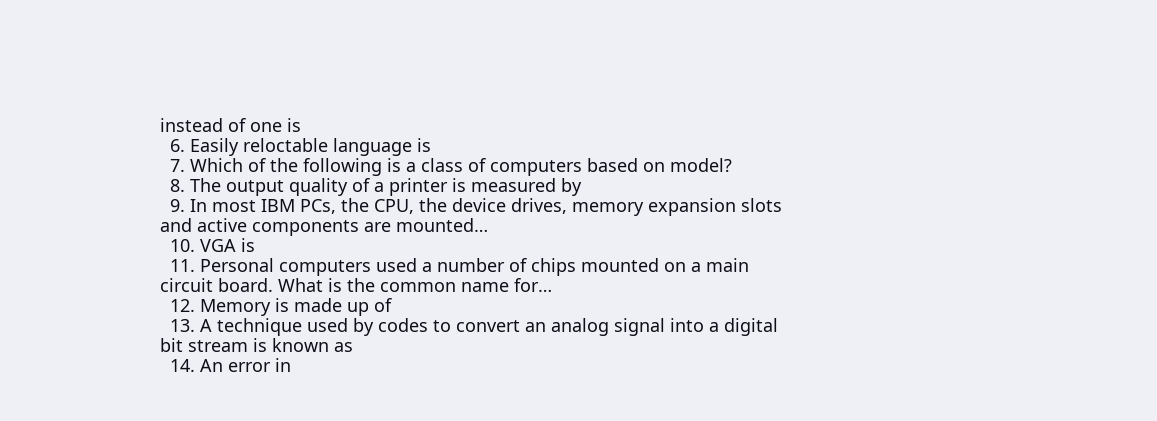instead of one is
  6. Easily reloctable language is
  7. Which of the following is a class of computers based on model?
  8. The output quality of a printer is measured by
  9. In most IBM PCs, the CPU, the device drives, memory expansion slots and active components are mounted…
  10. VGA is
  11. Personal computers used a number of chips mounted on a main circuit board. What is the common name for…
  12. Memory is made up of
  13. A technique used by codes to convert an analog signal into a digital bit stream is known as
  14. An error in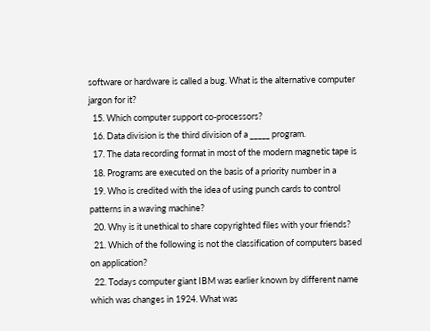software or hardware is called a bug. What is the alternative computer jargon for it?
  15. Which computer support co-processors?
  16. Data division is the third division of a _____ program.
  17. The data recording format in most of the modern magnetic tape is
  18. Programs are executed on the basis of a priority number in a
  19. Who is credited with the idea of using punch cards to control patterns in a waving machine?
  20. Why is it unethical to share copyrighted files with your friends?
  21. Which of the following is not the classification of computers based on application?
  22. Todays computer giant IBM was earlier known by different name which was changes in 1924. What was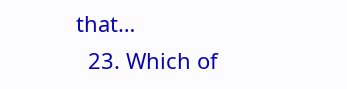that…
  23. Which of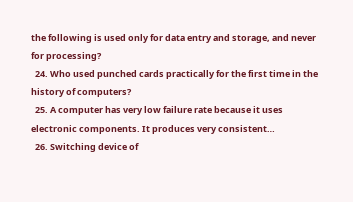the following is used only for data entry and storage, and never for processing?
  24. Who used punched cards practically for the first time in the history of computers?
  25. A computer has very low failure rate because it uses electronic components. It produces very consistent…
  26. Switching device of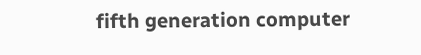fifth generation computer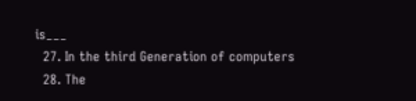is___
  27. In the third Generation of computers
  28. The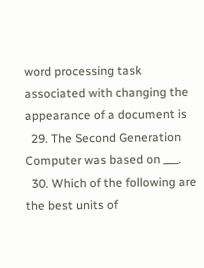word processing task associated with changing the appearance of a document is
  29. The Second Generation Computer was based on ___.
  30. Which of the following are the best units of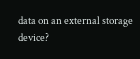data on an external storage device?